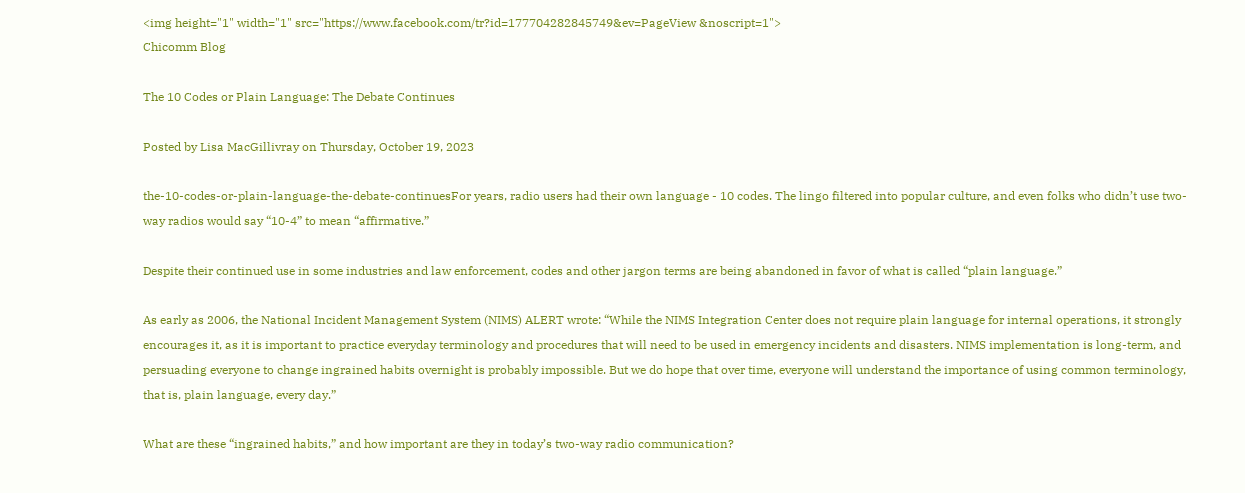<img height="1" width="1" src="https://www.facebook.com/tr?id=177704282845749&ev=PageView &noscript=1">
Chicomm Blog

The 10 Codes or Plain Language: The Debate Continues

Posted by Lisa MacGillivray on Thursday, October 19, 2023

the-10-codes-or-plain-language-the-debate-continuesFor years, radio users had their own language - 10 codes. The lingo filtered into popular culture, and even folks who didn’t use two-way radios would say “10-4” to mean “affirmative.”

Despite their continued use in some industries and law enforcement, codes and other jargon terms are being abandoned in favor of what is called “plain language.”

As early as 2006, the National Incident Management System (NIMS) ALERT wrote: “While the NIMS Integration Center does not require plain language for internal operations, it strongly encourages it, as it is important to practice everyday terminology and procedures that will need to be used in emergency incidents and disasters. NIMS implementation is long-term, and persuading everyone to change ingrained habits overnight is probably impossible. But we do hope that over time, everyone will understand the importance of using common terminology, that is, plain language, every day.”

What are these “ingrained habits,” and how important are they in today’s two-way radio communication?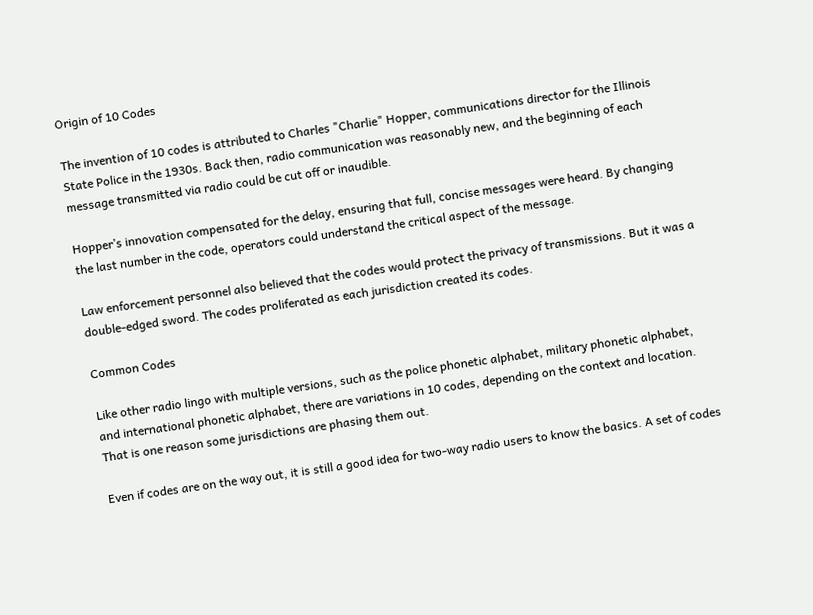Origin of 10 Codes

The invention of 10 codes is attributed to Charles "Charlie" Hopper, communications director for the Illinois State Police in the 1930s. Back then, radio communication was reasonably new, and the beginning of each message transmitted via radio could be cut off or inaudible.

Hopper’s innovation compensated for the delay, ensuring that full, concise messages were heard. By changing the last number in the code, operators could understand the critical aspect of the message.

Law enforcement personnel also believed that the codes would protect the privacy of transmissions. But it was a double-edged sword. The codes proliferated as each jurisdiction created its codes.

Common Codes

Like other radio lingo with multiple versions, such as the police phonetic alphabet, military phonetic alphabet, and international phonetic alphabet, there are variations in 10 codes, depending on the context and location. That is one reason some jurisdictions are phasing them out.

Even if codes are on the way out, it is still a good idea for two-way radio users to know the basics. A set of codes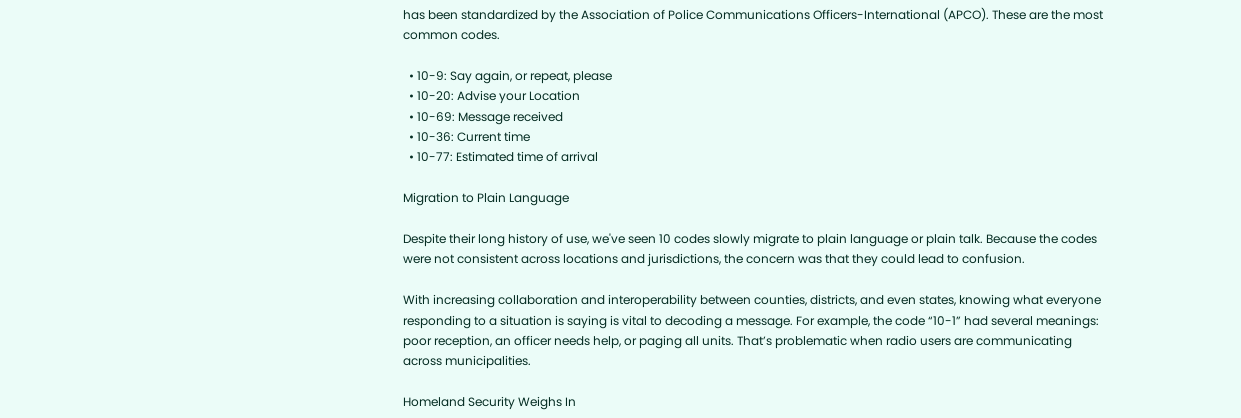has been standardized by the Association of Police Communications Officers-International (APCO). These are the most common codes.

  • 10-9: Say again, or repeat, please
  • 10-20: Advise your Location
  • 10-69: Message received
  • 10-36: Current time
  • 10-77: Estimated time of arrival

Migration to Plain Language

Despite their long history of use, we've seen 10 codes slowly migrate to plain language or plain talk. Because the codes were not consistent across locations and jurisdictions, the concern was that they could lead to confusion.

With increasing collaboration and interoperability between counties, districts, and even states, knowing what everyone responding to a situation is saying is vital to decoding a message. For example, the code “10-1” had several meanings: poor reception, an officer needs help, or paging all units. That’s problematic when radio users are communicating across municipalities.

Homeland Security Weighs In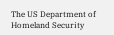The US Department of Homeland Security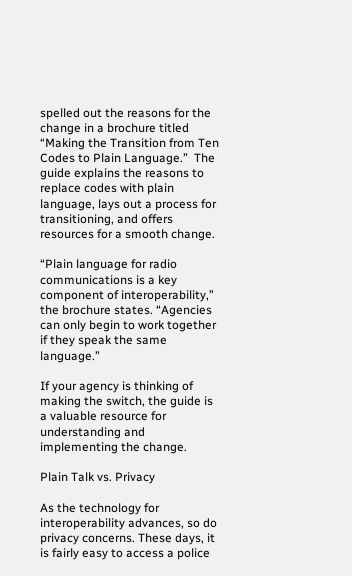spelled out the reasons for the change in a brochure titled “Making the Transition from Ten Codes to Plain Language.”  The guide explains the reasons to replace codes with plain language, lays out a process for transitioning, and offers resources for a smooth change.

“Plain language for radio communications is a key component of interoperability,” the brochure states. “Agencies can only begin to work together if they speak the same language.”

If your agency is thinking of making the switch, the guide is a valuable resource for understanding and implementing the change.

Plain Talk vs. Privacy

As the technology for interoperability advances, so do privacy concerns. These days, it is fairly easy to access a police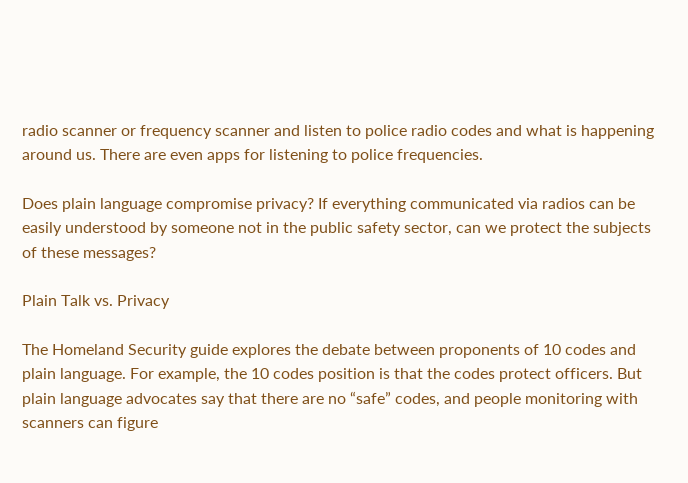radio scanner or frequency scanner and listen to police radio codes and what is happening around us. There are even apps for listening to police frequencies.

Does plain language compromise privacy? If everything communicated via radios can be easily understood by someone not in the public safety sector, can we protect the subjects of these messages?

Plain Talk vs. Privacy

The Homeland Security guide explores the debate between proponents of 10 codes and plain language. For example, the 10 codes position is that the codes protect officers. But plain language advocates say that there are no “safe” codes, and people monitoring with scanners can figure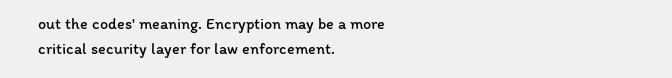out the codes' meaning. Encryption may be a more critical security layer for law enforcement.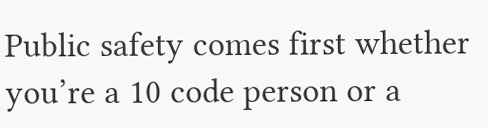Public safety comes first whether you’re a 10 code person or a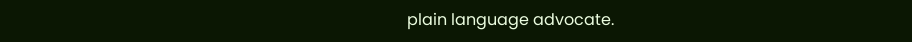plain language advocate.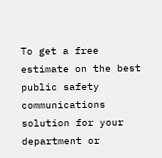To get a free estimate on the best public safety communications solution for your department or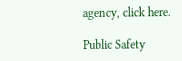agency, click here.

Public Safety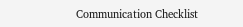Communication Checklist